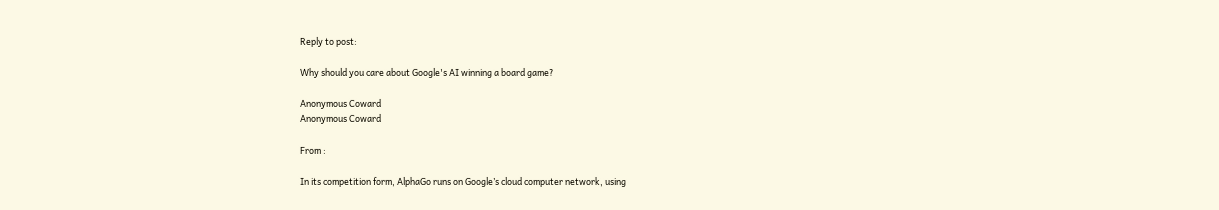Reply to post:

Why should you care about Google's AI winning a board game?

Anonymous Coward
Anonymous Coward

From :

In its competition form, AlphaGo runs on Google’s cloud computer network, using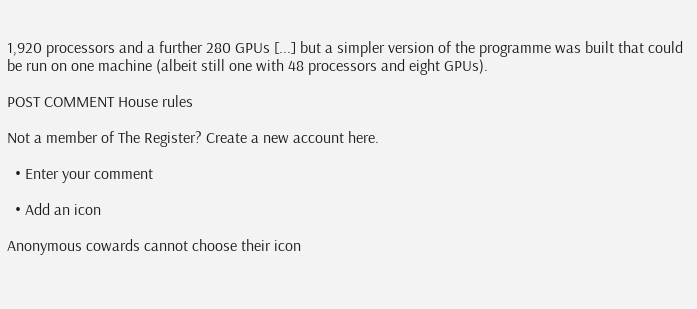1,920 processors and a further 280 GPUs [...] but a simpler version of the programme was built that could be run on one machine (albeit still one with 48 processors and eight GPUs).

POST COMMENT House rules

Not a member of The Register? Create a new account here.

  • Enter your comment

  • Add an icon

Anonymous cowards cannot choose their icon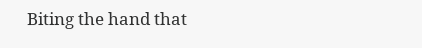Biting the hand that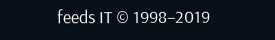feeds IT © 1998–2019